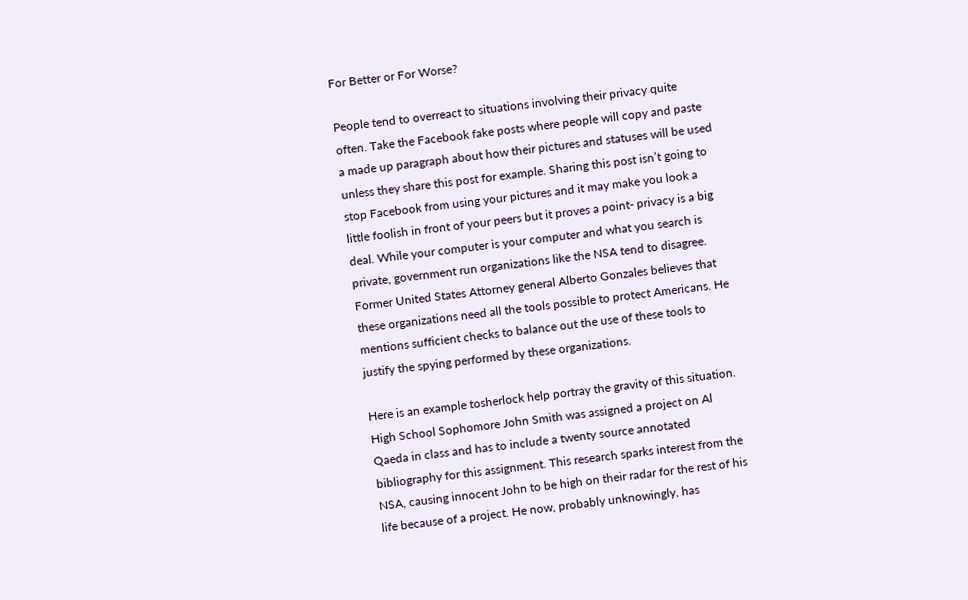For Better or For Worse?

People tend to overreact to situations involving their privacy quite often. Take the Facebook fake posts where people will copy and paste a made up paragraph about how their pictures and statuses will be used unless they share this post for example. Sharing this post isn’t going to stop Facebook from using your pictures and it may make you look a little foolish in front of your peers but it proves a point- privacy is a big deal. While your computer is your computer and what you search is private, government run organizations like the NSA tend to disagree. Former United States Attorney general Alberto Gonzales believes that these organizations need all the tools possible to protect Americans. He mentions sufficient checks to balance out the use of these tools to justify the spying performed by these organizations.

Here is an example tosherlock help portray the gravity of this situation. High School Sophomore John Smith was assigned a project on Al Qaeda in class and has to include a twenty source annotated bibliography for this assignment. This research sparks interest from the NSA, causing innocent John to be high on their radar for the rest of his life because of a project. He now, probably unknowingly, has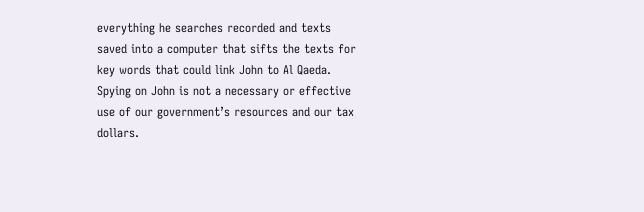everything he searches recorded and texts saved into a computer that sifts the texts for key words that could link John to Al Qaeda. Spying on John is not a necessary or effective use of our government’s resources and our tax dollars.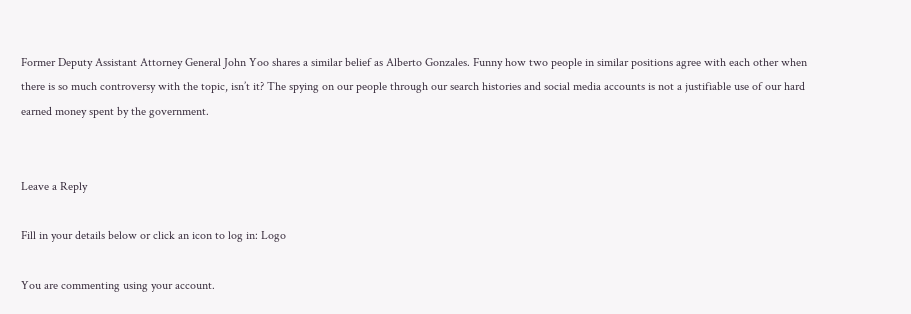Former Deputy Assistant Attorney General John Yoo shares a similar belief as Alberto Gonzales. Funny how two people in similar positions agree with each other when there is so much controversy with the topic, isn’t it? The spying on our people through our search histories and social media accounts is not a justifiable use of our hard earned money spent by the government.


Leave a Reply

Fill in your details below or click an icon to log in: Logo

You are commenting using your account.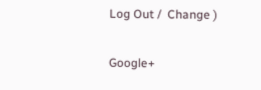Log Out /  Change )

Google+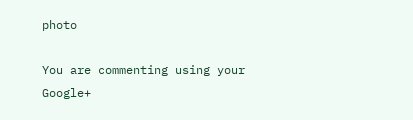photo

You are commenting using your Google+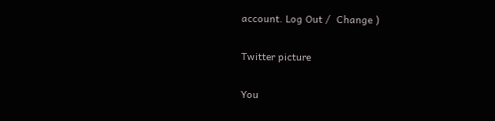account. Log Out /  Change )

Twitter picture

You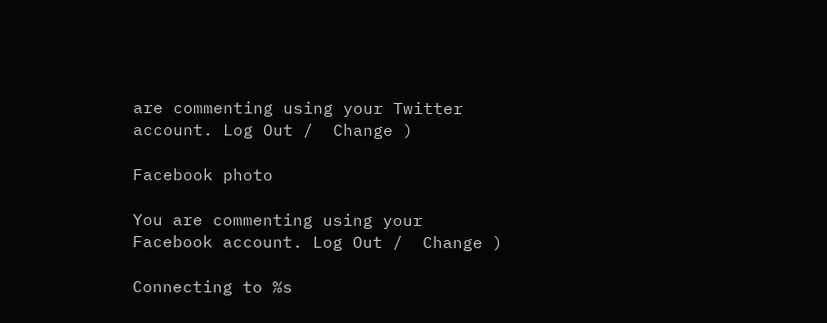are commenting using your Twitter account. Log Out /  Change )

Facebook photo

You are commenting using your Facebook account. Log Out /  Change )

Connecting to %s